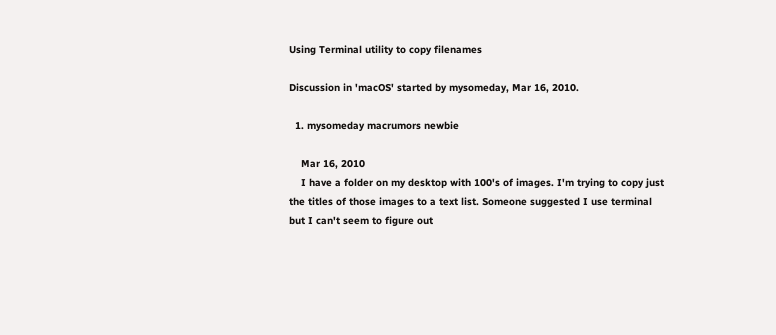Using Terminal utility to copy filenames

Discussion in 'macOS' started by mysomeday, Mar 16, 2010.

  1. mysomeday macrumors newbie

    Mar 16, 2010
    I have a folder on my desktop with 100's of images. I'm trying to copy just the titles of those images to a text list. Someone suggested I use terminal but I can't seem to figure out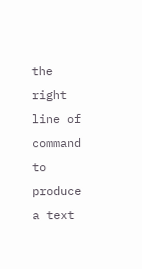the right line of command to produce a text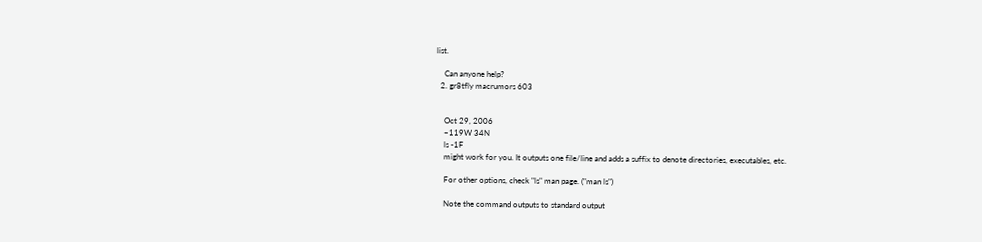list.

    Can anyone help?
  2. gr8tfly macrumors 603


    Oct 29, 2006
    ~119W 34N
    ls -1F
    might work for you. It outputs one file/line and adds a suffix to denote directories, executables, etc.

    For other options, check "ls" man page. ("man ls")

    Note the command outputs to standard output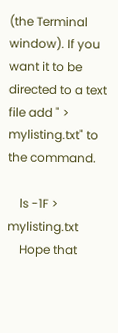(the Terminal window). If you want it to be directed to a text file add " > mylisting.txt" to the command.

    ls -1F > mylisting.txt
    Hope that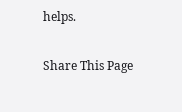helps.

Share This Page